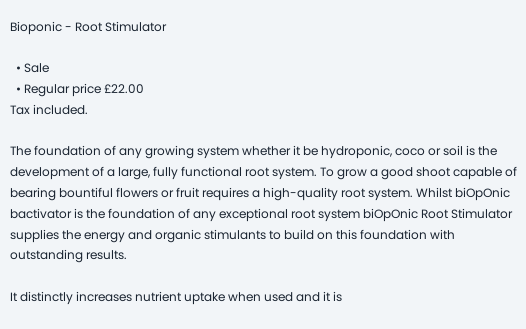Bioponic - Root Stimulator

  • Sale
  • Regular price £22.00
Tax included.

The foundation of any growing system whether it be hydroponic, coco or soil is the development of a large, fully functional root system. To grow a good shoot capable of bearing bountiful flowers or fruit requires a high-quality root system. Whilst biOpOnic bactivator is the foundation of any exceptional root system biOpOnic Root Stimulator supplies the energy and organic stimulants to build on this foundation with outstanding results.

It distinctly increases nutrient uptake when used and it is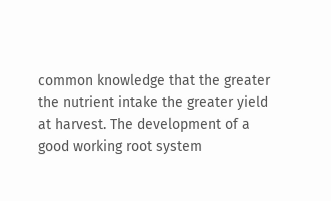common knowledge that the greater the nutrient intake the greater yield at harvest. The development of a good working root system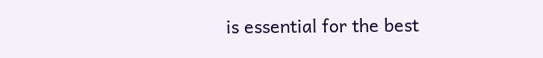is essential for the best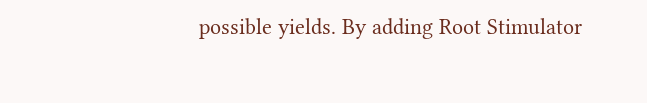possible yields. By adding Root Stimulator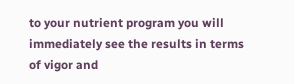to your nutrient program you will immediately see the results in terms of vigor and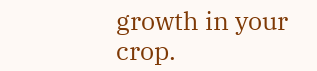growth in your crop.